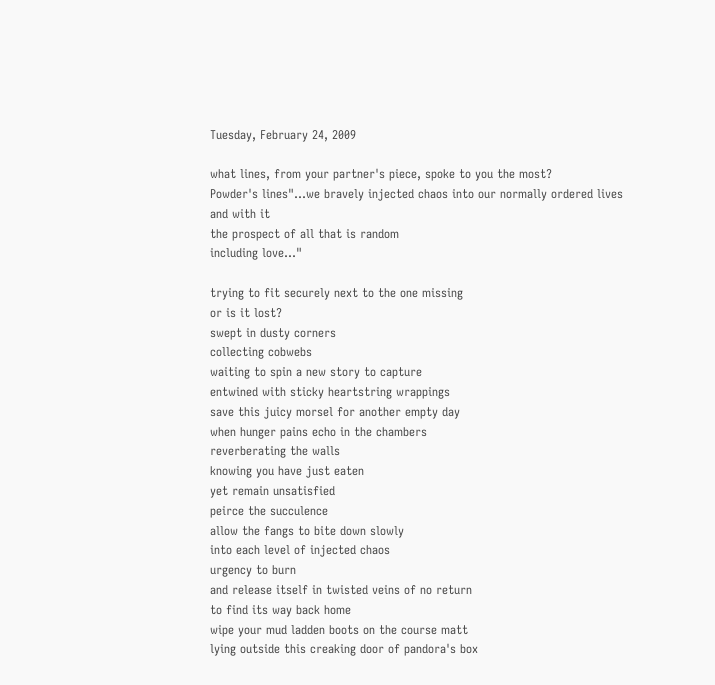Tuesday, February 24, 2009

what lines, from your partner's piece, spoke to you the most?
Powder's lines"...we bravely injected chaos into our normally ordered lives
and with it
the prospect of all that is random
including love..."

trying to fit securely next to the one missing
or is it lost?
swept in dusty corners
collecting cobwebs
waiting to spin a new story to capture
entwined with sticky heartstring wrappings
save this juicy morsel for another empty day
when hunger pains echo in the chambers
reverberating the walls
knowing you have just eaten
yet remain unsatisfied
peirce the succulence
allow the fangs to bite down slowly
into each level of injected chaos
urgency to burn
and release itself in twisted veins of no return
to find its way back home
wipe your mud ladden boots on the course matt
lying outside this creaking door of pandora's box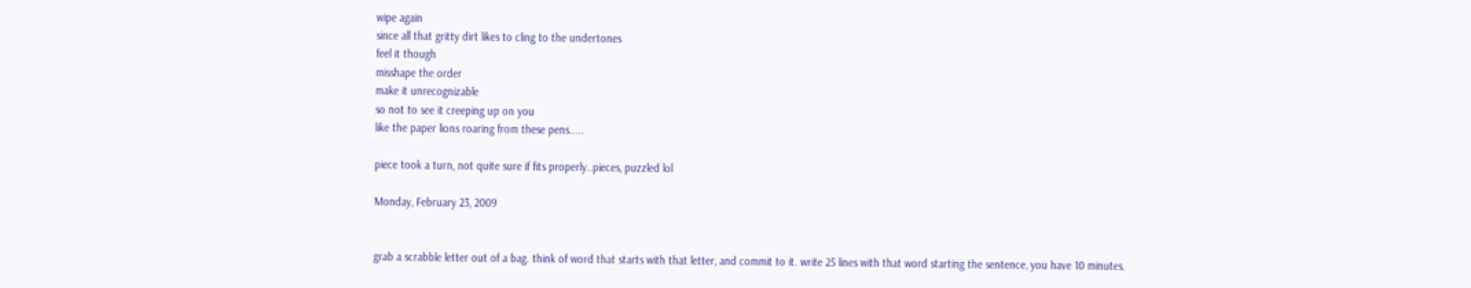wipe again
since all that gritty dirt likes to cling to the undertones
feel it though
misshape the order
make it unrecognizable
so not to see it creeping up on you
like the paper lions roaring from these pens.....

piece took a turn, not quite sure if fits properly..pieces, puzzled lol

Monday, February 23, 2009


grab a scrabble letter out of a bag. think of word that starts with that letter, and commit to it. write 25 lines with that word starting the sentence, you have 10 minutes.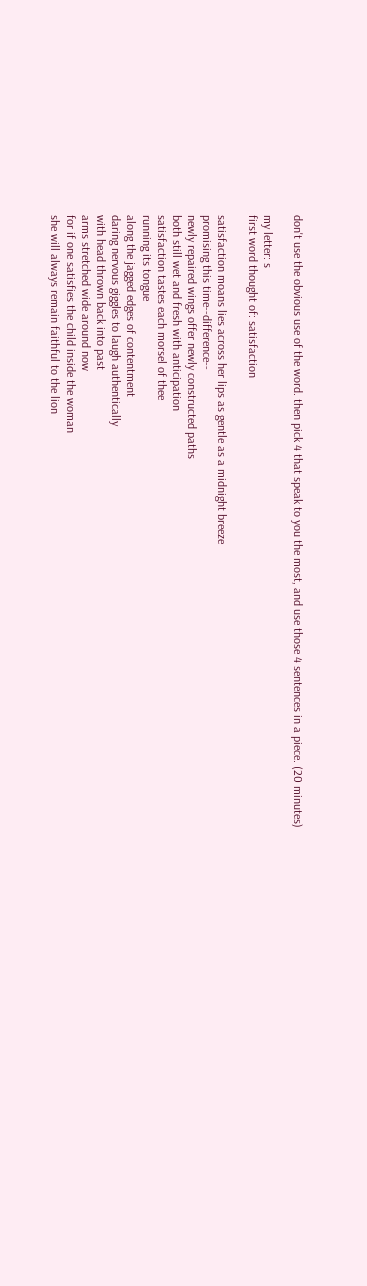don't use the obvious use of the word. then pick 4 that speak to you the most, and use those 4 sentences in a piece. (20 minutes)

my letter: s
first word thought of: satisfaction

satisfaction moans lies across her lips as gentle as a midnight breeze
promising this time--difference--
newly repaired wings offer newly constructed paths
both still wet and fresh with anticipation
satisfaction tastes each morsel of thee
running its tongue
along the jagged edges of contentment
daring nervous giggles to laugh authentically
with head thrown back into past
arms stretched wide around now
for if one satisfies the child inside the woman
she will always remain faithful to the lion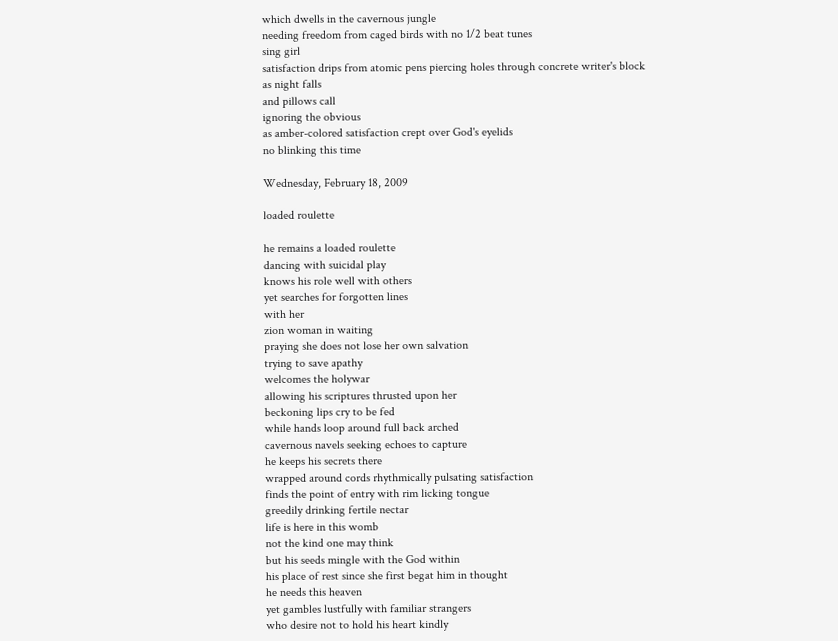which dwells in the cavernous jungle
needing freedom from caged birds with no 1/2 beat tunes
sing girl
satisfaction drips from atomic pens piercing holes through concrete writer's block
as night falls
and pillows call
ignoring the obvious
as amber-colored satisfaction crept over God's eyelids
no blinking this time

Wednesday, February 18, 2009

loaded roulette

he remains a loaded roulette
dancing with suicidal play
knows his role well with others
yet searches for forgotten lines
with her
zion woman in waiting
praying she does not lose her own salvation
trying to save apathy
welcomes the holywar
allowing his scriptures thrusted upon her
beckoning lips cry to be fed
while hands loop around full back arched
cavernous navels seeking echoes to capture
he keeps his secrets there
wrapped around cords rhythmically pulsating satisfaction
finds the point of entry with rim licking tongue
greedily drinking fertile nectar
life is here in this womb
not the kind one may think
but his seeds mingle with the God within
his place of rest since she first begat him in thought
he needs this heaven
yet gambles lustfully with familiar strangers
who desire not to hold his heart kindly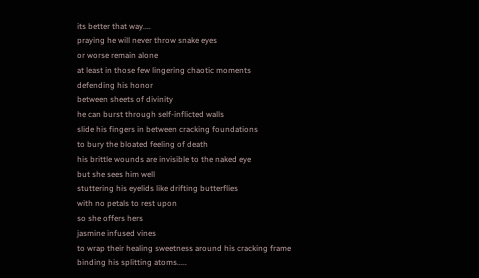its better that way....
praying he will never throw snake eyes
or worse remain alone
at least in those few lingering chaotic moments
defending his honor
between sheets of divinity
he can burst through self-inflicted walls
slide his fingers in between cracking foundations
to bury the bloated feeling of death
his brittle wounds are invisible to the naked eye
but she sees him well
stuttering his eyelids like drifting butterflies
with no petals to rest upon
so she offers hers
jasmine infused vines
to wrap their healing sweetness around his cracking frame
binding his splitting atoms.....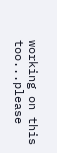working on this too...please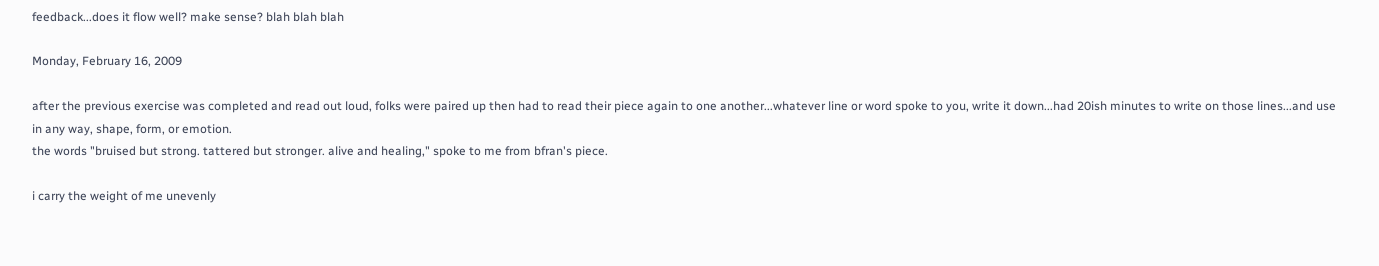feedback...does it flow well? make sense? blah blah blah

Monday, February 16, 2009

after the previous exercise was completed and read out loud, folks were paired up then had to read their piece again to one another...whatever line or word spoke to you, write it down...had 20ish minutes to write on those lines...and use in any way, shape, form, or emotion.
the words "bruised but strong. tattered but stronger. alive and healing," spoke to me from bfran's piece.

i carry the weight of me unevenly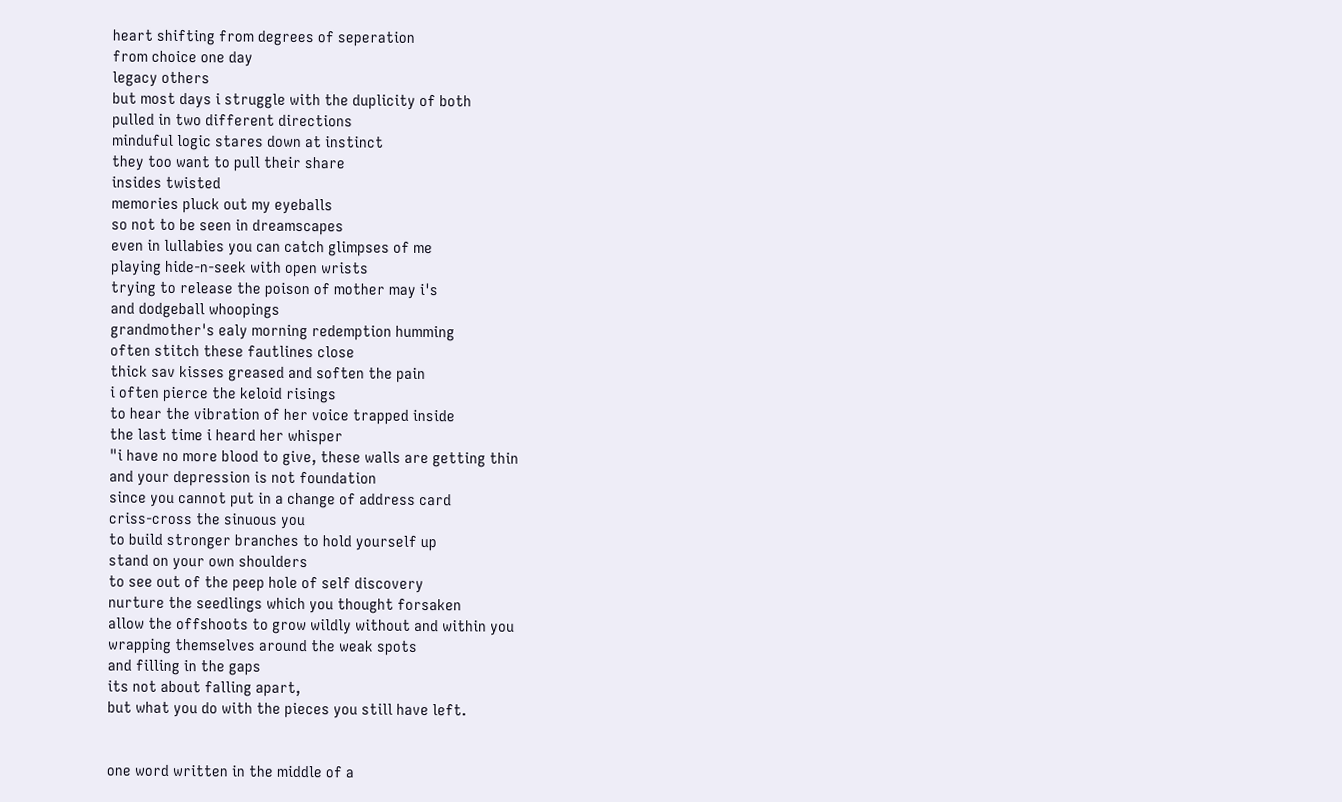heart shifting from degrees of seperation
from choice one day
legacy others
but most days i struggle with the duplicity of both
pulled in two different directions
minduful logic stares down at instinct
they too want to pull their share
insides twisted
memories pluck out my eyeballs
so not to be seen in dreamscapes
even in lullabies you can catch glimpses of me
playing hide-n-seek with open wrists
trying to release the poison of mother may i's
and dodgeball whoopings
grandmother's ealy morning redemption humming
often stitch these fautlines close
thick sav kisses greased and soften the pain
i often pierce the keloid risings
to hear the vibration of her voice trapped inside
the last time i heard her whisper
"i have no more blood to give, these walls are getting thin
and your depression is not foundation
since you cannot put in a change of address card
criss-cross the sinuous you
to build stronger branches to hold yourself up
stand on your own shoulders
to see out of the peep hole of self discovery
nurture the seedlings which you thought forsaken
allow the offshoots to grow wildly without and within you
wrapping themselves around the weak spots
and filling in the gaps
its not about falling apart,
but what you do with the pieces you still have left.


one word written in the middle of a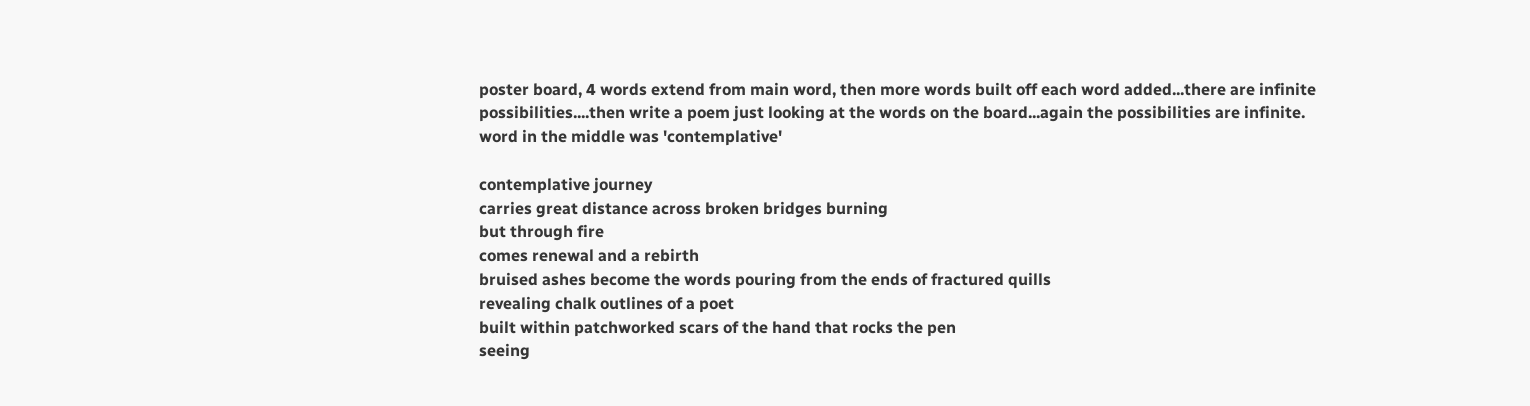poster board, 4 words extend from main word, then more words built off each word added...there are infinite possibilities....then write a poem just looking at the words on the board...again the possibilities are infinite.
word in the middle was 'contemplative'

contemplative journey
carries great distance across broken bridges burning
but through fire
comes renewal and a rebirth
bruised ashes become the words pouring from the ends of fractured quills
revealing chalk outlines of a poet
built within patchworked scars of the hand that rocks the pen
seeing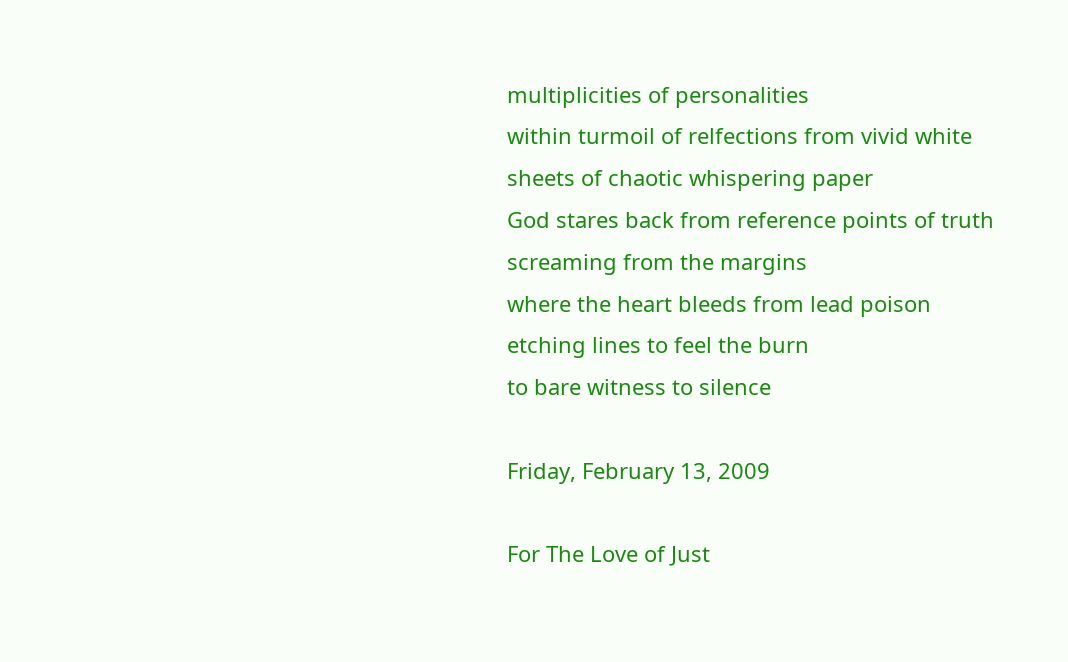multiplicities of personalities
within turmoil of relfections from vivid white sheets of chaotic whispering paper
God stares back from reference points of truth
screaming from the margins
where the heart bleeds from lead poison
etching lines to feel the burn
to bare witness to silence

Friday, February 13, 2009

For The Love of Just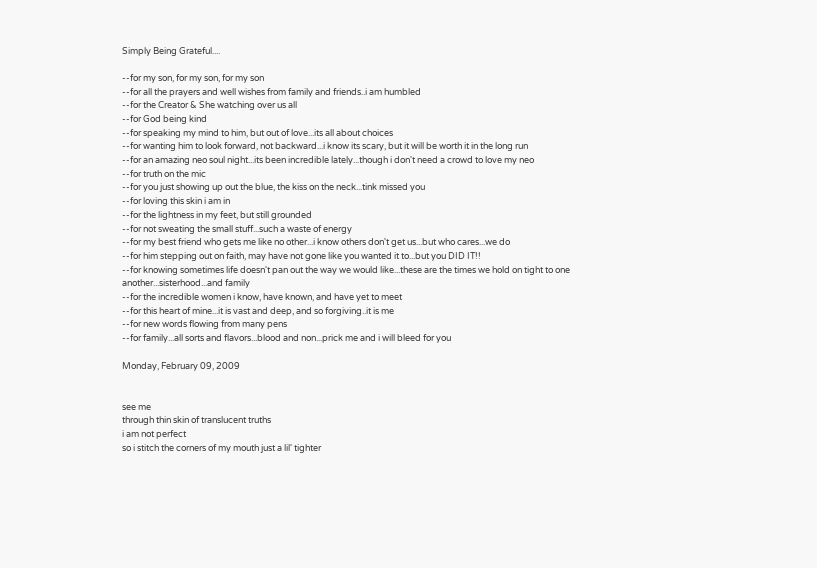Simply Being Grateful....

--for my son, for my son, for my son
--for all the prayers and well wishes from family and friends..i am humbled
--for the Creator & She watching over us all
--for God being kind
--for speaking my mind to him, but out of love...its all about choices
--for wanting him to look forward, not backward...i know its scary, but it will be worth it in the long run
--for an amazing neo soul night...its been incredible lately...though i don't need a crowd to love my neo
--for truth on the mic
--for you just showing up out the blue, the kiss on the neck...tink missed you
--for loving this skin i am in
--for the lightness in my feet, but still grounded
--for not sweating the small stuff...such a waste of energy
--for my best friend who gets me like no other...i know others don't get us...but who cares...we do
--for him stepping out on faith, may have not gone like you wanted it to...but you DID IT!!
--for knowing sometimes life doesn't pan out the way we would like...these are the times we hold on tight to one another...sisterhood...and family
--for the incredible women i know, have known, and have yet to meet
--for this heart of mine...it is vast and deep, and so forgiving..it is me
--for new words flowing from many pens
--for family...all sorts and flavors...blood and non...prick me and i will bleed for you

Monday, February 09, 2009


see me
through thin skin of translucent truths
i am not perfect
so i stitch the corners of my mouth just a lil' tighter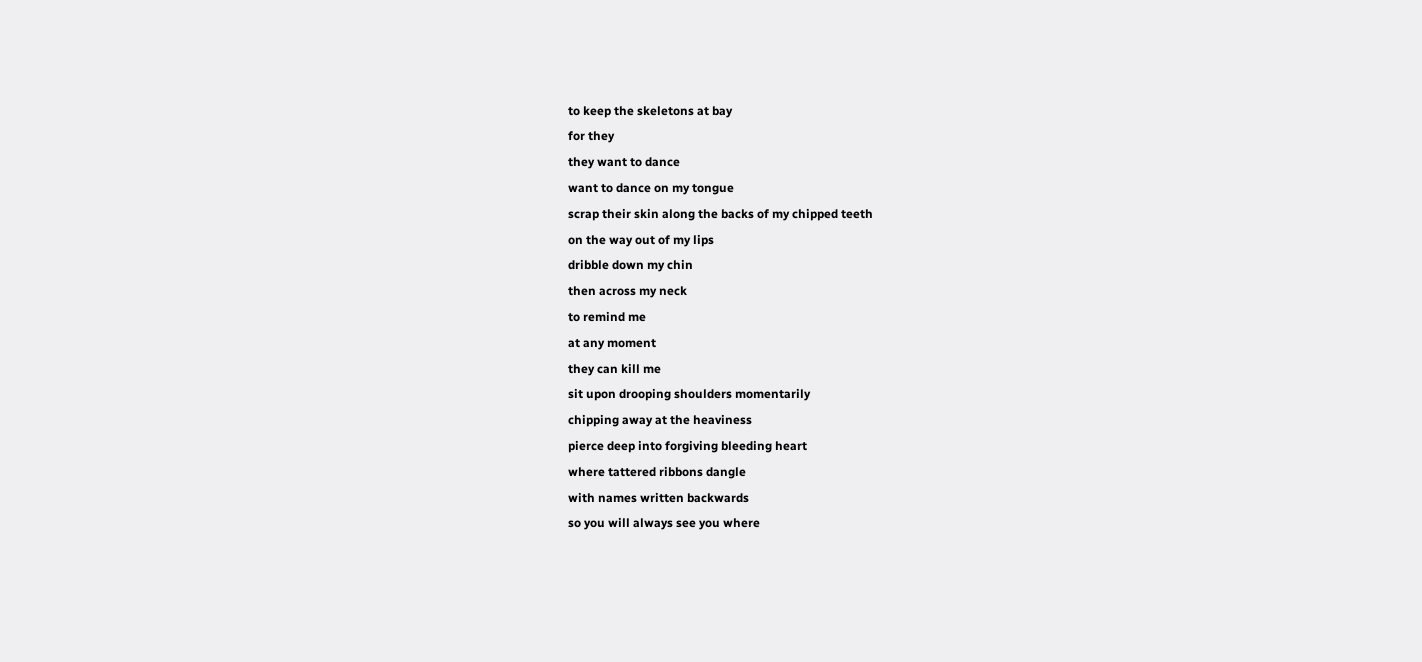to keep the skeletons at bay
for they
they want to dance
want to dance on my tongue
scrap their skin along the backs of my chipped teeth
on the way out of my lips
dribble down my chin
then across my neck
to remind me
at any moment
they can kill me
sit upon drooping shoulders momentarily
chipping away at the heaviness
pierce deep into forgiving bleeding heart
where tattered ribbons dangle
with names written backwards
so you will always see you where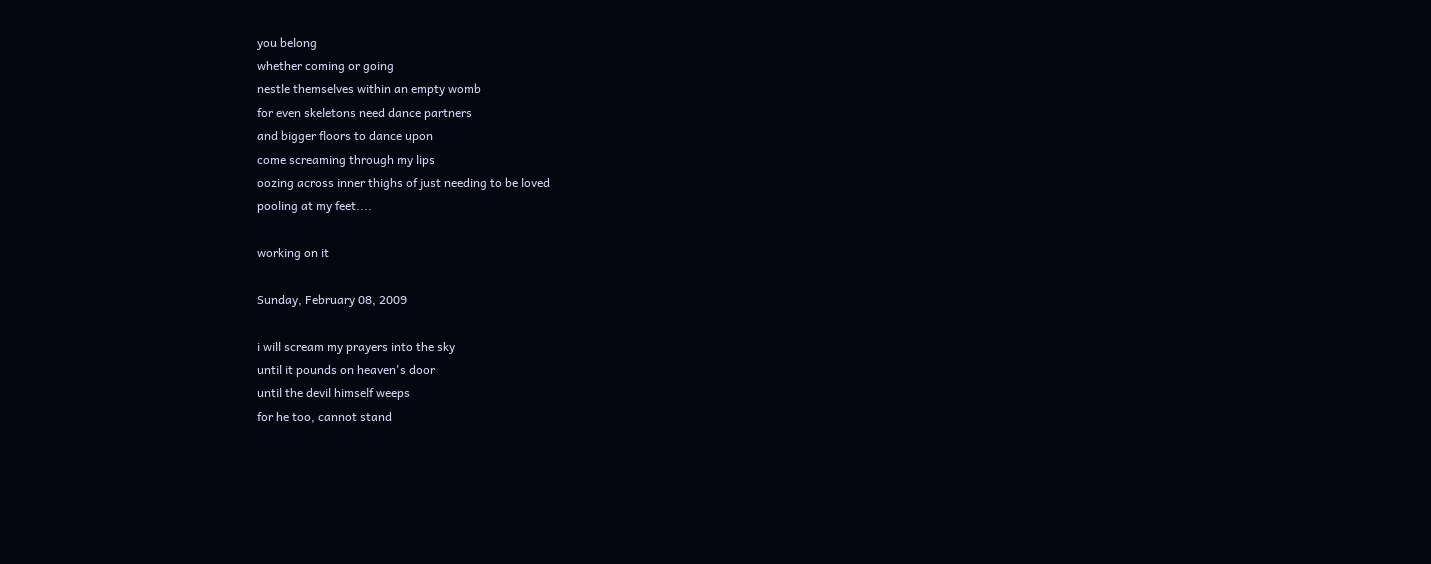you belong
whether coming or going
nestle themselves within an empty womb
for even skeletons need dance partners
and bigger floors to dance upon
come screaming through my lips
oozing across inner thighs of just needing to be loved
pooling at my feet....

working on it

Sunday, February 08, 2009

i will scream my prayers into the sky
until it pounds on heaven's door
until the devil himself weeps
for he too, cannot stand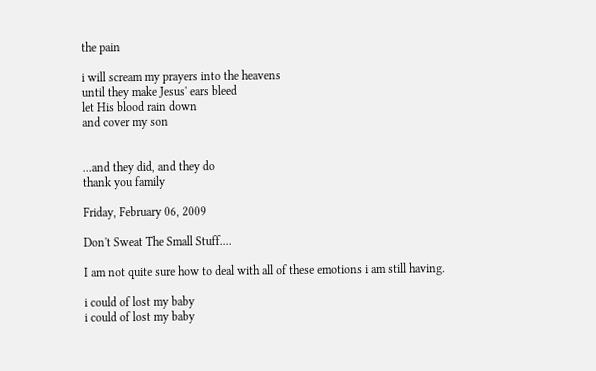the pain

i will scream my prayers into the heavens
until they make Jesus' ears bleed
let His blood rain down
and cover my son


...and they did, and they do
thank you family

Friday, February 06, 2009

Don't Sweat The Small Stuff....

I am not quite sure how to deal with all of these emotions i am still having.

i could of lost my baby
i could of lost my baby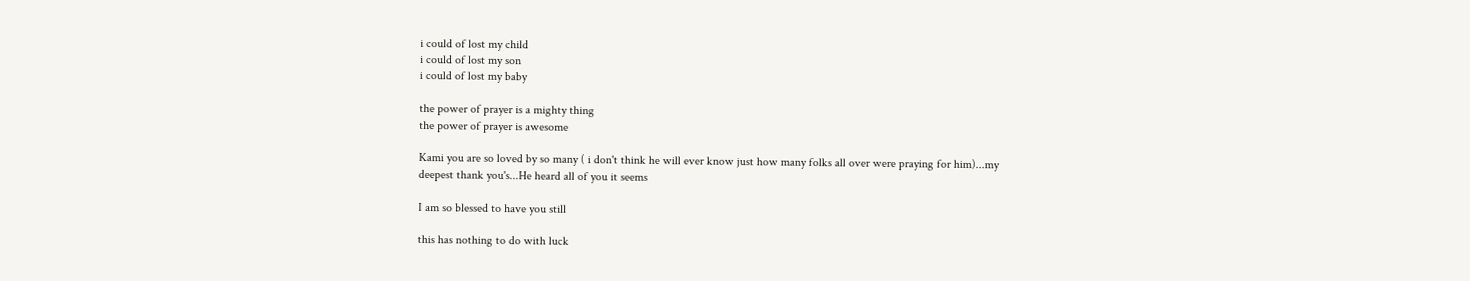i could of lost my child
i could of lost my son
i could of lost my baby

the power of prayer is a mighty thing
the power of prayer is awesome

Kami you are so loved by so many ( i don't think he will ever know just how many folks all over were praying for him)...my deepest thank you's...He heard all of you it seems

I am so blessed to have you still

this has nothing to do with luck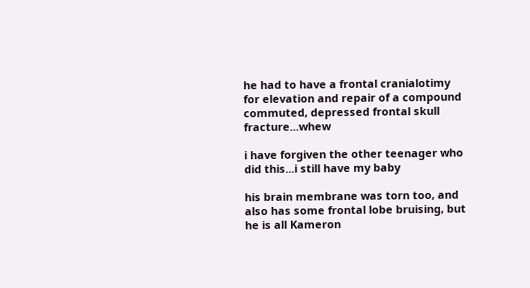he had to have a frontal cranialotimy for elevation and repair of a compound commuted, depressed frontal skull fracture...whew

i have forgiven the other teenager who did this...i still have my baby

his brain membrane was torn too, and also has some frontal lobe bruising, but he is all Kameron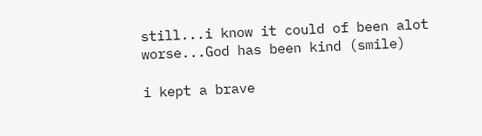still...i know it could of been alot worse...God has been kind (smile)

i kept a brave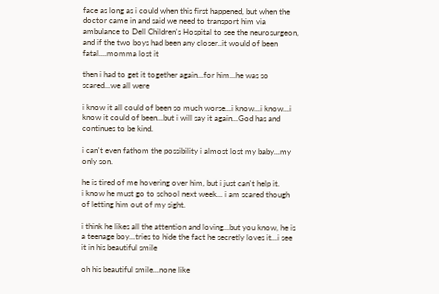face as long as i could when this first happened, but when the doctor came in and said we need to transport him via ambulance to Dell Children's Hospital to see the neurosurgeon, and if the two boys had been any closer..it would of been fatal....momma lost it

then i had to get it together again...for him...he was so scared...we all were

i know it all could of been so much worse...i know...i know...i know it could of been...but i will say it again...God has and continues to be kind.

i can't even fathom the possibility i almost lost my baby...my only son.

he is tired of me hovering over him, but i just can't help it.
i know he must go to school next week... i am scared though of letting him out of my sight.

i think he likes all the attention and loving...but you know, he is a teenage boy...tries to hide the fact he secretly loves it...i see it in his beautiful smile

oh his beautiful smile...none like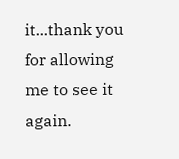it...thank you for allowing me to see it again.